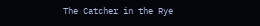The Catcher in the Rye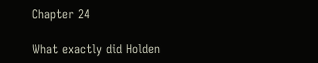Chapter 24

What exactly did Holden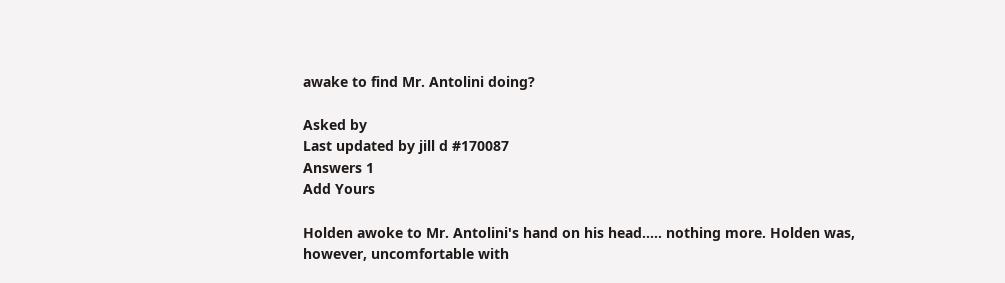awake to find Mr. Antolini doing?

Asked by
Last updated by jill d #170087
Answers 1
Add Yours

Holden awoke to Mr. Antolini's hand on his head..... nothing more. Holden was, however, uncomfortable with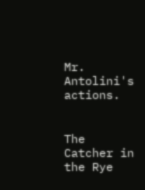Mr. Antolini's actions.


The Catcher in the Rye